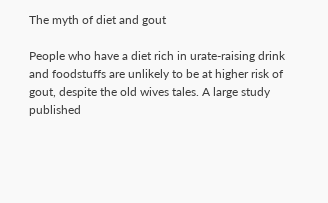The myth of diet and gout

People who have a diet rich in urate-raising drink and foodstuffs are unlikely to be at higher risk of gout, despite the old wives tales. A large study published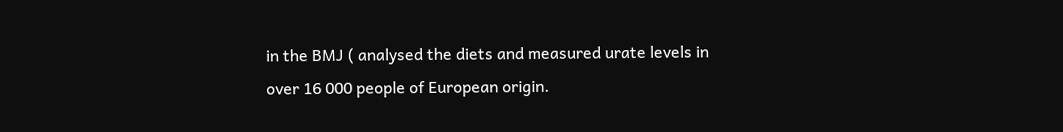in the BMJ ( analysed the diets and measured urate levels in over 16 000 people of European origin.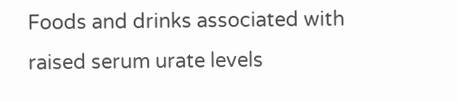Foods and drinks associated with raised serum urate levels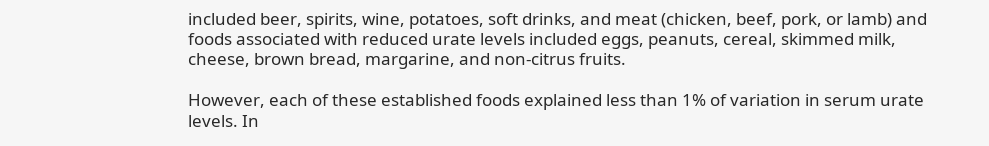included beer, spirits, wine, potatoes, soft drinks, and meat (chicken, beef, pork, or lamb) and foods associated with reduced urate levels included eggs, peanuts, cereal, skimmed milk, cheese, brown bread, margarine, and non-citrus fruits.

However, each of these established foods explained less than 1% of variation in serum urate levels. In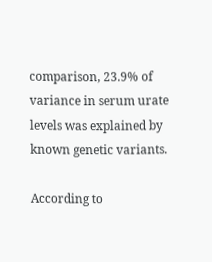comparison, 23.9% of variance in serum urate levels was explained by known genetic variants.

According to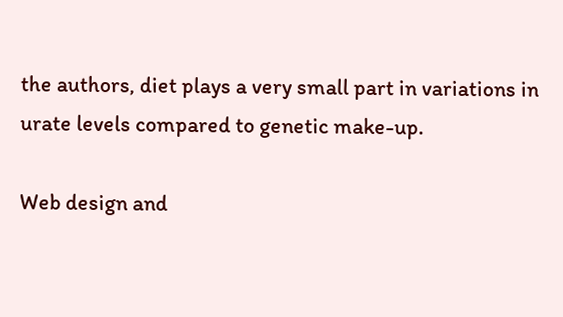the authors, diet plays a very small part in variations in urate levels compared to genetic make-up.

Web design and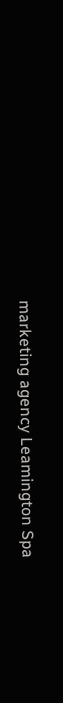marketing agency Leamington Spa